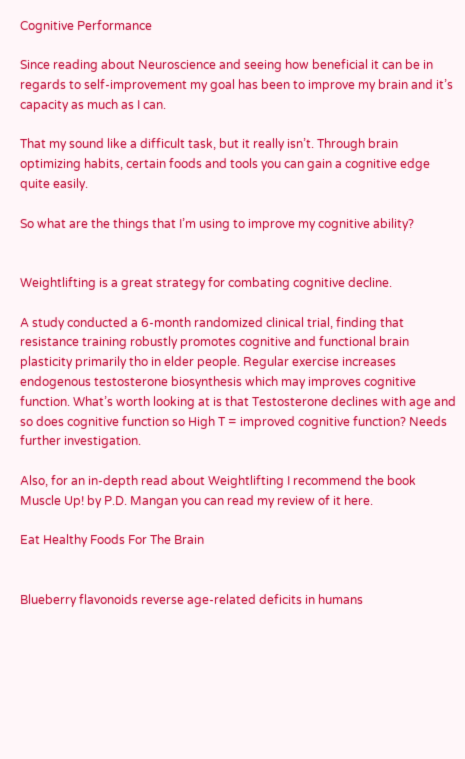Cognitive Performance

Since reading about Neuroscience and seeing how beneficial it can be in regards to self-improvement my goal has been to improve my brain and it’s capacity as much as I can.

That my sound like a difficult task, but it really isn’t. Through brain optimizing habits, certain foods and tools you can gain a cognitive edge quite easily.

So what are the things that I’m using to improve my cognitive ability?


Weightlifting is a great strategy for combating cognitive decline.

A study conducted a 6-month randomized clinical trial, finding that resistance training robustly promotes cognitive and functional brain plasticity primarily tho in elder people. Regular exercise increases endogenous testosterone biosynthesis which may improves cognitive function. What’s worth looking at is that Testosterone declines with age and so does cognitive function so High T = improved cognitive function? Needs further investigation.

Also, for an in-depth read about Weightlifting I recommend the book Muscle Up! by P.D. Mangan you can read my review of it here.

Eat Healthy Foods For The Brain


Blueberry flavonoids reverse age-related deficits in humans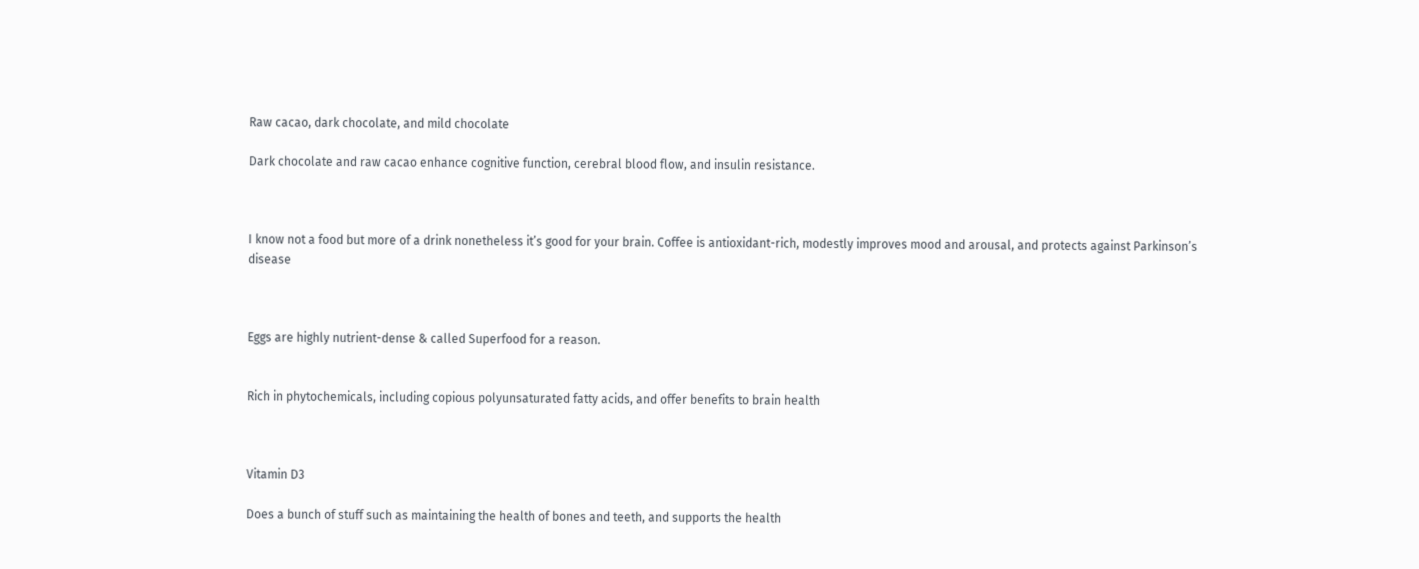Raw cacao, dark chocolate, and mild chocolate

Dark chocolate and raw cacao enhance cognitive function, cerebral blood flow, and insulin resistance.



I know not a food but more of a drink nonetheless it’s good for your brain. Coffee is antioxidant-rich, modestly improves mood and arousal, and protects against Parkinson’s disease



Eggs are highly nutrient-dense & called Superfood for a reason.


Rich in phytochemicals, including copious polyunsaturated fatty acids, and offer benefits to brain health



Vitamin D3

Does a bunch of stuff such as maintaining the health of bones and teeth, and supports the health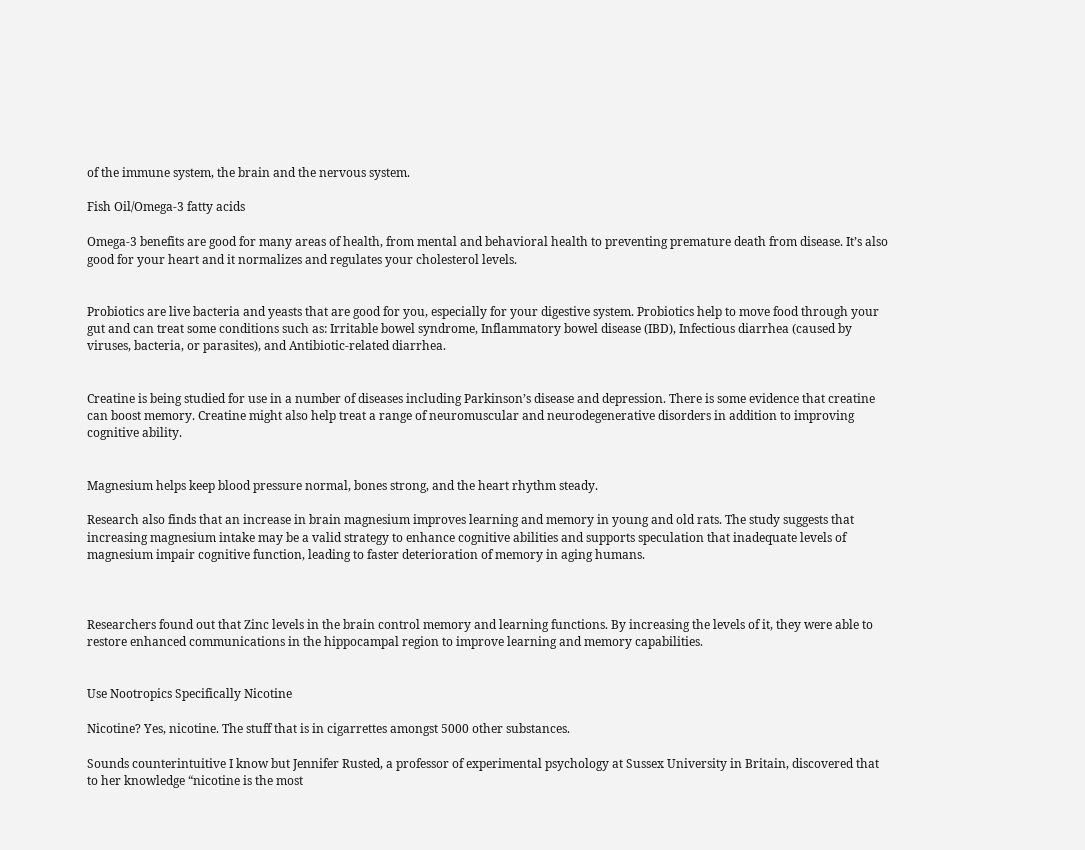of the immune system, the brain and the nervous system.

Fish Oil/Omega-3 fatty acids

Omega-3 benefits are good for many areas of health, from mental and behavioral health to preventing premature death from disease. It’s also good for your heart and it normalizes and regulates your cholesterol levels.


Probiotics are live bacteria and yeasts that are good for you, especially for your digestive system. Probiotics help to move food through your gut and can treat some conditions such as: Irritable bowel syndrome, Inflammatory bowel disease (IBD), Infectious diarrhea (caused by viruses, bacteria, or parasites), and Antibiotic-related diarrhea.


Creatine is being studied for use in a number of diseases including Parkinson’s disease and depression. There is some evidence that creatine can boost memory. Creatine might also help treat a range of neuromuscular and neurodegenerative disorders in addition to improving cognitive ability.


Magnesium helps keep blood pressure normal, bones strong, and the heart rhythm steady.

Research also finds that an increase in brain magnesium improves learning and memory in young and old rats. The study suggests that increasing magnesium intake may be a valid strategy to enhance cognitive abilities and supports speculation that inadequate levels of magnesium impair cognitive function, leading to faster deterioration of memory in aging humans.



Researchers found out that Zinc levels in the brain control memory and learning functions. By increasing the levels of it, they were able to restore enhanced communications in the hippocampal region to improve learning and memory capabilities.


Use Nootropics Specifically Nicotine

Nicotine? Yes, nicotine. The stuff that is in cigarrettes amongst 5000 other substances.

Sounds counterintuitive I know but Jennifer Rusted, a professor of experimental psychology at Sussex University in Britain, discovered that to her knowledge “nicotine is the most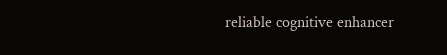reliable cognitive enhancer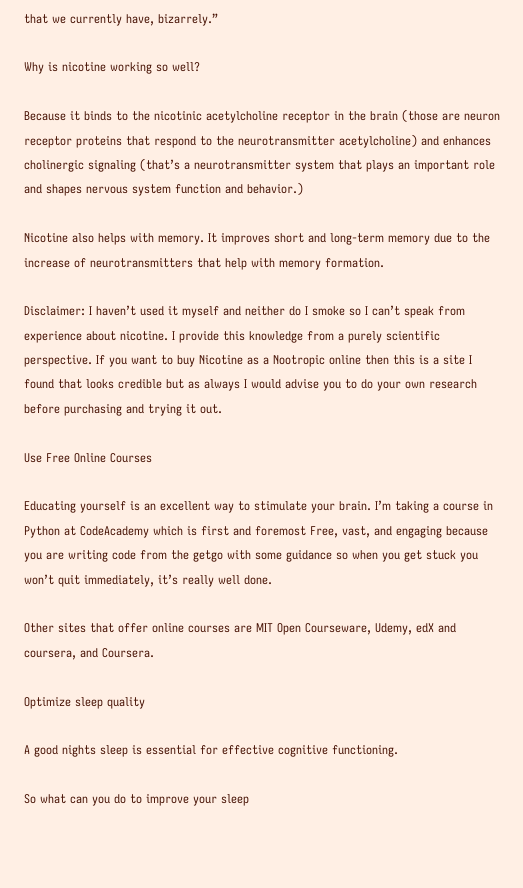that we currently have, bizarrely.”

Why is nicotine working so well?

Because it binds to the nicotinic acetylcholine receptor in the brain (those are neuron receptor proteins that respond to the neurotransmitter acetylcholine) and enhances cholinergic signaling (that’s a neurotransmitter system that plays an important role and shapes nervous system function and behavior.)

Nicotine also helps with memory. It improves short and long-term memory due to the increase of neurotransmitters that help with memory formation.

Disclaimer: I haven’t used it myself and neither do I smoke so I can’t speak from experience about nicotine. I provide this knowledge from a purely scientific perspective. If you want to buy Nicotine as a Nootropic online then this is a site I found that looks credible but as always I would advise you to do your own research before purchasing and trying it out.

Use Free Online Courses

Educating yourself is an excellent way to stimulate your brain. I’m taking a course in Python at CodeAcademy which is first and foremost Free, vast, and engaging because you are writing code from the getgo with some guidance so when you get stuck you won’t quit immediately, it’s really well done.

Other sites that offer online courses are MIT Open Courseware, Udemy, edX and coursera, and Coursera.

Optimize sleep quality

A good nights sleep is essential for effective cognitive functioning.

So what can you do to improve your sleep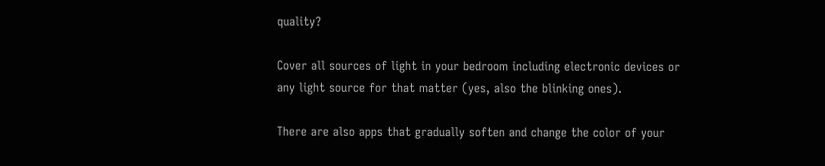quality?

Cover all sources of light in your bedroom including electronic devices or any light source for that matter (yes, also the blinking ones).

There are also apps that gradually soften and change the color of your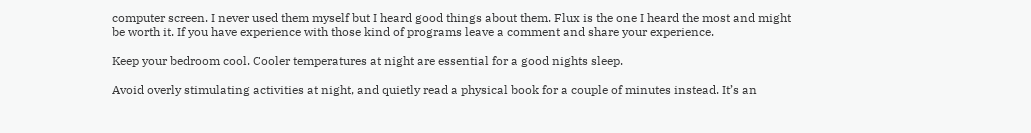computer screen. I never used them myself but I heard good things about them. Flux is the one I heard the most and might be worth it. If you have experience with those kind of programs leave a comment and share your experience.

Keep your bedroom cool. Cooler temperatures at night are essential for a good nights sleep.

Avoid overly stimulating activities at night, and quietly read a physical book for a couple of minutes instead. It’s an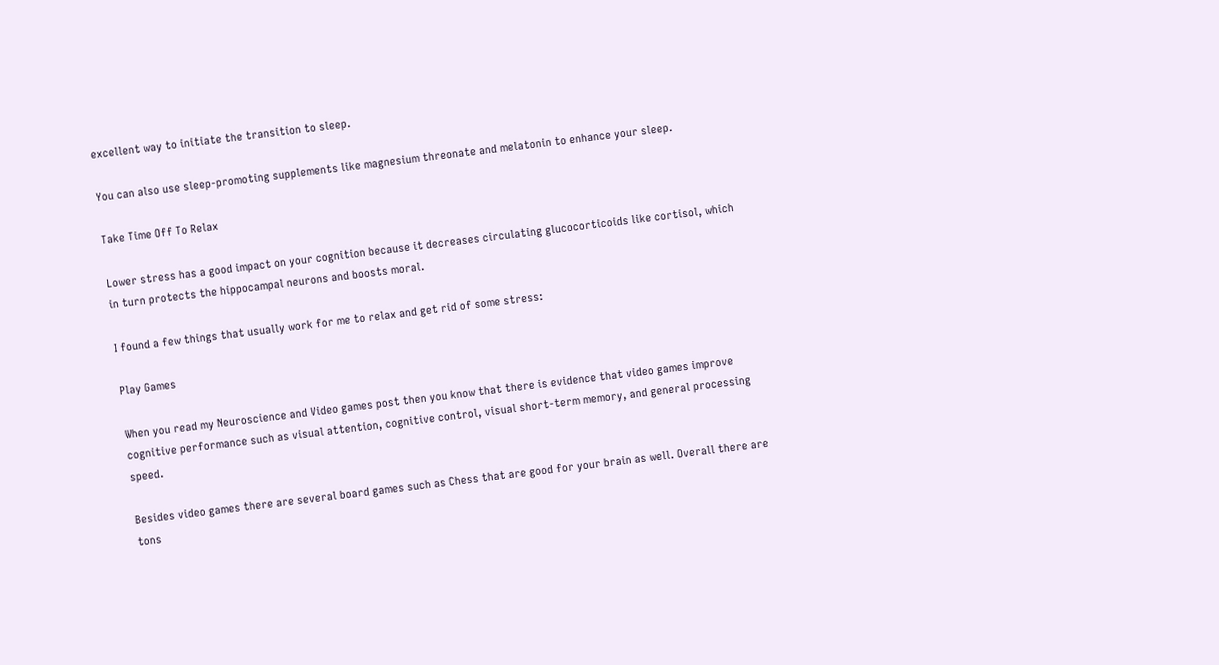excellent way to initiate the transition to sleep.

You can also use sleep-promoting supplements like magnesium threonate and melatonin to enhance your sleep.

Take Time Off To Relax

Lower stress has a good impact on your cognition because it decreases circulating glucocorticoids like cortisol, which in turn protects the hippocampal neurons and boosts moral.

I found a few things that usually work for me to relax and get rid of some stress:

Play Games

When you read my Neuroscience and Video games post then you know that there is evidence that video games improve cognitive performance such as visual attention, cognitive control, visual short-term memory, and general processing speed.

Besides video games there are several board games such as Chess that are good for your brain as well. Overall there are tons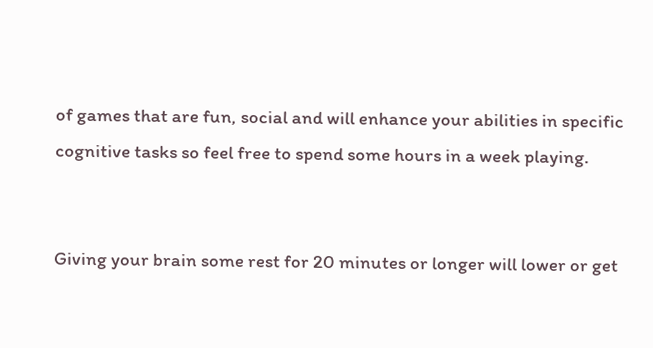of games that are fun, social and will enhance your abilities in specific cognitive tasks so feel free to spend some hours in a week playing.


Giving your brain some rest for 20 minutes or longer will lower or get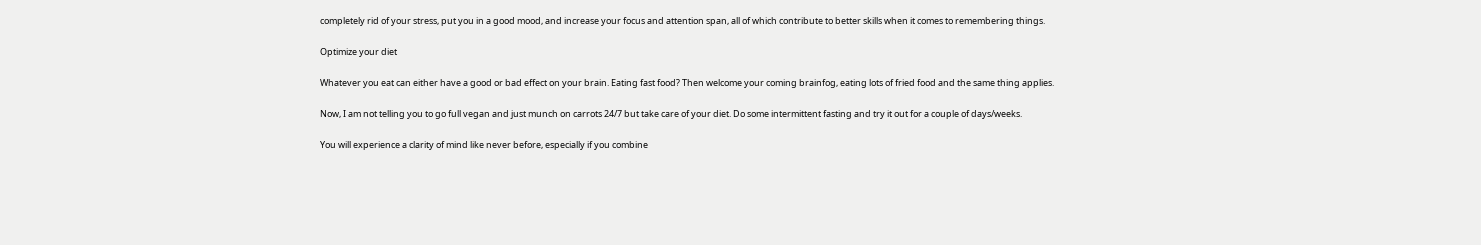completely rid of your stress, put you in a good mood, and increase your focus and attention span, all of which contribute to better skills when it comes to remembering things.

Optimize your diet

Whatever you eat can either have a good or bad effect on your brain. Eating fast food? Then welcome your coming brainfog, eating lots of fried food and the same thing applies.

Now, I am not telling you to go full vegan and just munch on carrots 24/7 but take care of your diet. Do some intermittent fasting and try it out for a couple of days/weeks.

You will experience a clarity of mind like never before, especially if you combine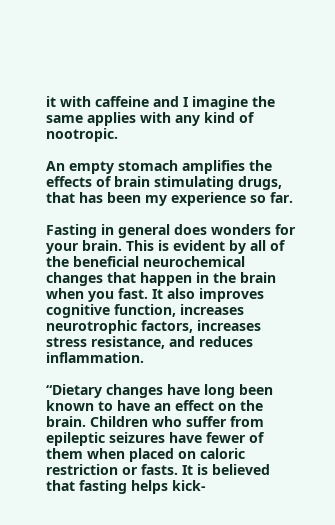it with caffeine and I imagine the same applies with any kind of nootropic.

An empty stomach amplifies the effects of brain stimulating drugs, that has been my experience so far.

Fasting in general does wonders for your brain. This is evident by all of the beneficial neurochemical changes that happen in the brain when you fast. It also improves cognitive function, increases neurotrophic factors, increases stress resistance, and reduces inflammation.

“Dietary changes have long been known to have an effect on the brain. Children who suffer from epileptic seizures have fewer of them when placed on caloric restriction or fasts. It is believed that fasting helps kick-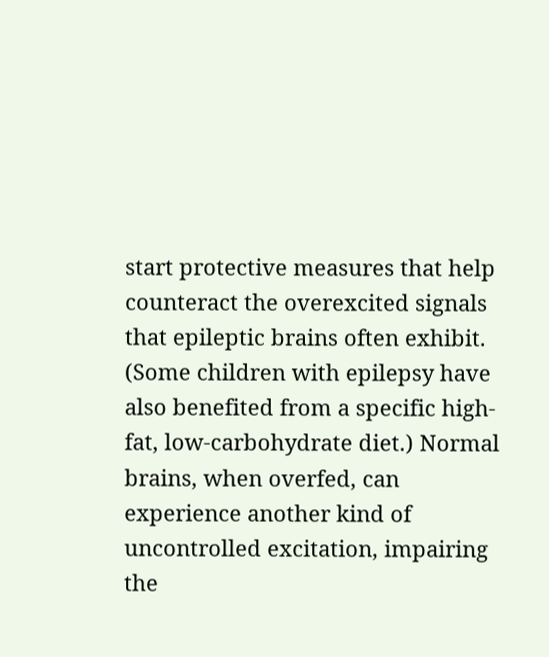start protective measures that help counteract the overexcited signals that epileptic brains often exhibit. (Some children with epilepsy have also benefited from a specific high-fat, low-carbohydrate diet.) Normal brains, when overfed, can experience another kind of uncontrolled excitation, impairing the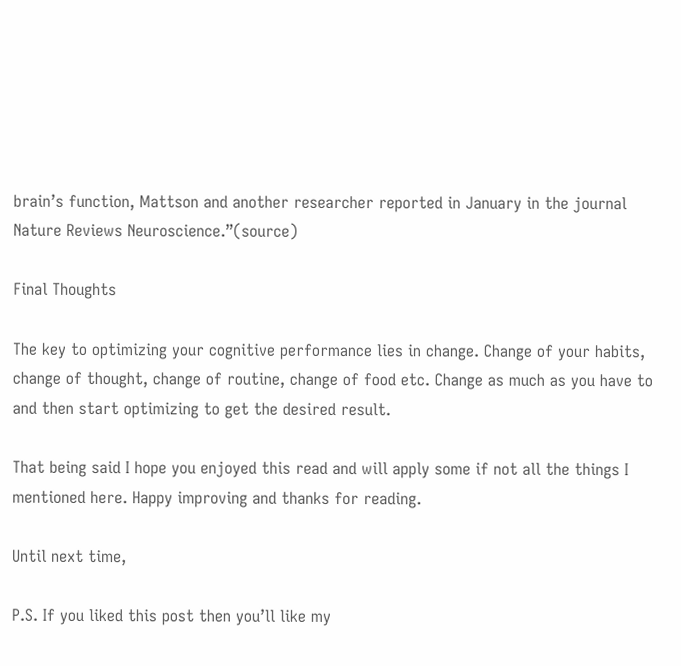brain’s function, Mattson and another researcher reported in January in the journal Nature Reviews Neuroscience.”(source)

Final Thoughts

The key to optimizing your cognitive performance lies in change. Change of your habits, change of thought, change of routine, change of food etc. Change as much as you have to and then start optimizing to get the desired result.

That being said I hope you enjoyed this read and will apply some if not all the things I mentioned here. Happy improving and thanks for reading.

Until next time,

P.S. If you liked this post then you’ll like my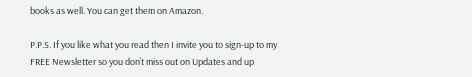books as well. You can get them on Amazon.

P.P.S. If you like what you read then I invite you to sign-up to my FREE Newsletter so you don’t miss out on Updates and up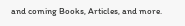and coming Books, Articles, and more.